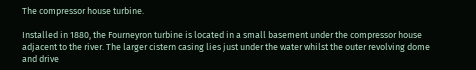The compressor house turbine.

Installed in 1880, the Fourneyron turbine is located in a small basement under the compressor house adjacent to the river. The larger cistern casing lies just under the water whilst the outer revolving dome and drive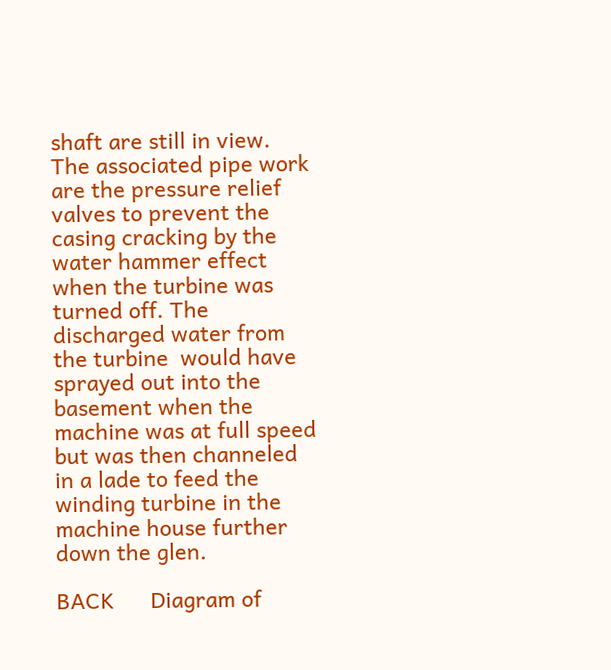shaft are still in view. The associated pipe work are the pressure relief valves to prevent the casing cracking by the water hammer effect when the turbine was turned off. The discharged water from the turbine  would have sprayed out into the basement when the machine was at full speed but was then channeled in a lade to feed the winding turbine in the machine house further down the glen.

BACK      Diagram of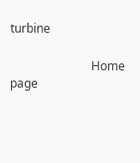turbine

                           Home page